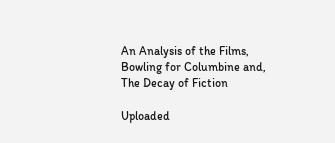An Analysis of the Films, Bowling for Columbine and, The Decay of Fiction

Uploaded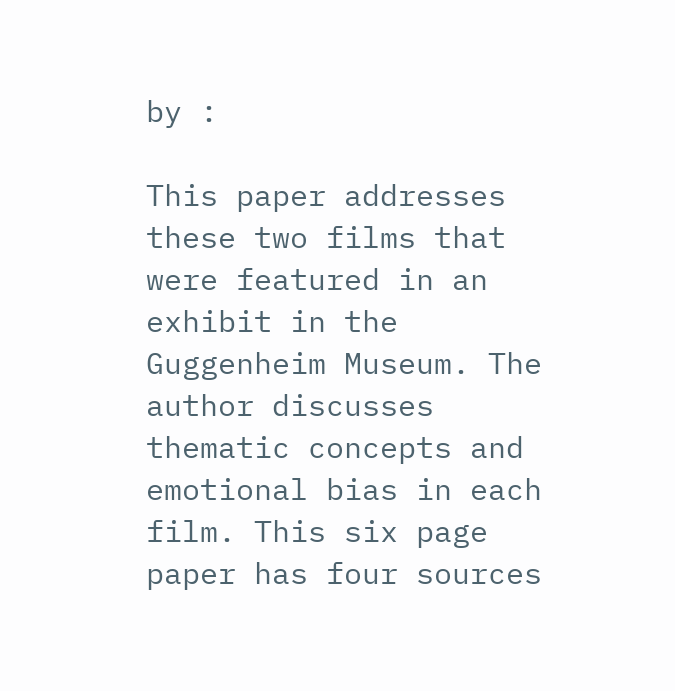by :

This paper addresses these two films that were featured in an exhibit in the Guggenheim Museum. The author discusses thematic concepts and emotional bias in each film. This six page paper has four sources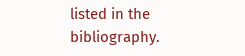listed in the bibliography.